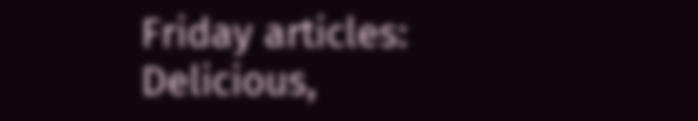Friday articles: Delicious,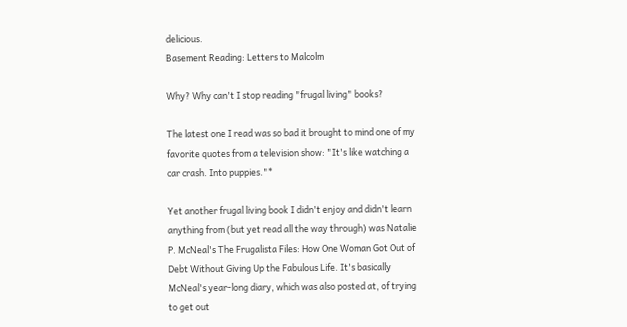delicious.
Basement Reading: Letters to Malcolm

Why? Why can't I stop reading "frugal living" books?

The latest one I read was so bad it brought to mind one of my favorite quotes from a television show: "It's like watching a car crash. Into puppies."*

Yet another frugal living book I didn't enjoy and didn't learn anything from (but yet read all the way through) was Natalie P. McNeal's The Frugalista Files: How One Woman Got Out of Debt Without Giving Up the Fabulous Life. It's basically McNeal's year-long diary, which was also posted at, of trying to get out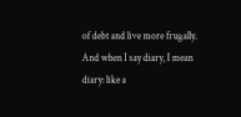of debt and live more frugally. And when I say diary, I mean diary: like a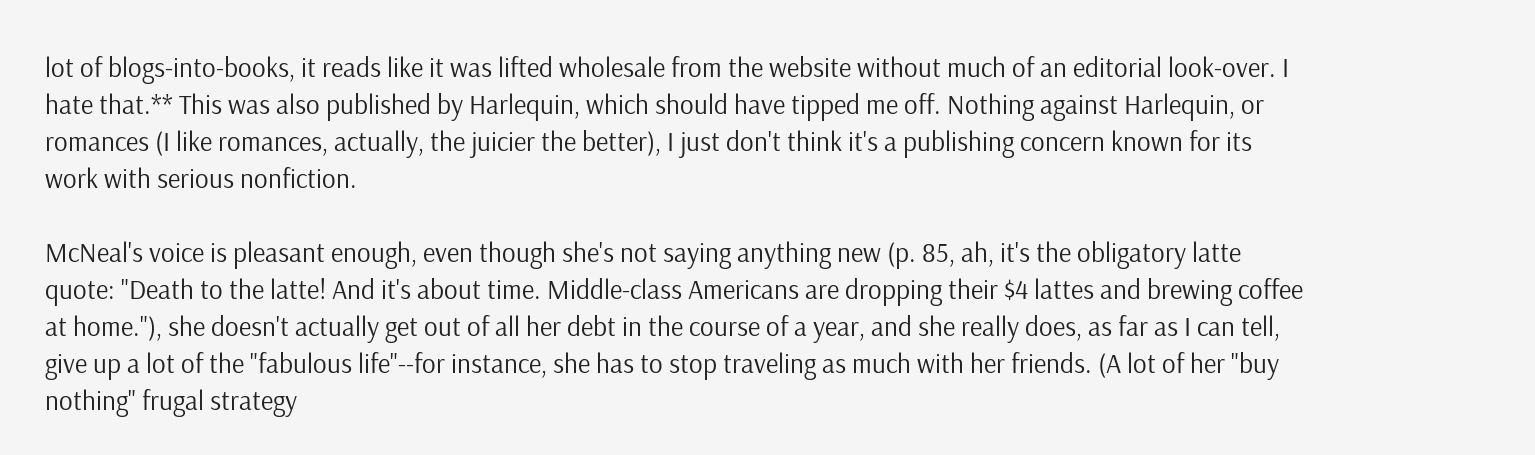lot of blogs-into-books, it reads like it was lifted wholesale from the website without much of an editorial look-over. I hate that.** This was also published by Harlequin, which should have tipped me off. Nothing against Harlequin, or romances (I like romances, actually, the juicier the better), I just don't think it's a publishing concern known for its work with serious nonfiction.

McNeal's voice is pleasant enough, even though she's not saying anything new (p. 85, ah, it's the obligatory latte quote: "Death to the latte! And it's about time. Middle-class Americans are dropping their $4 lattes and brewing coffee at home."), she doesn't actually get out of all her debt in the course of a year, and she really does, as far as I can tell, give up a lot of the "fabulous life"--for instance, she has to stop traveling as much with her friends. (A lot of her "buy nothing" frugal strategy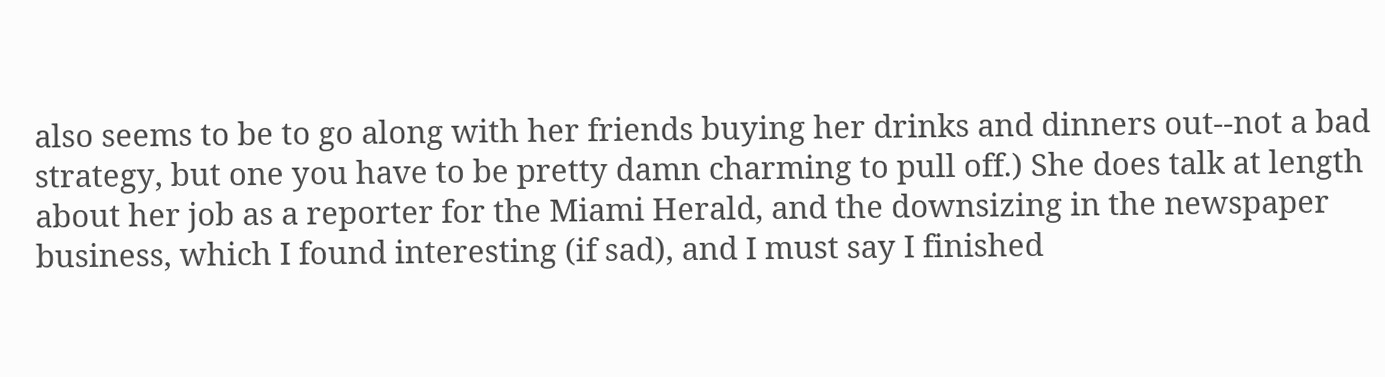also seems to be to go along with her friends buying her drinks and dinners out--not a bad strategy, but one you have to be pretty damn charming to pull off.) She does talk at length about her job as a reporter for the Miami Herald, and the downsizing in the newspaper business, which I found interesting (if sad), and I must say I finished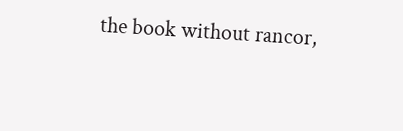the book without rancor,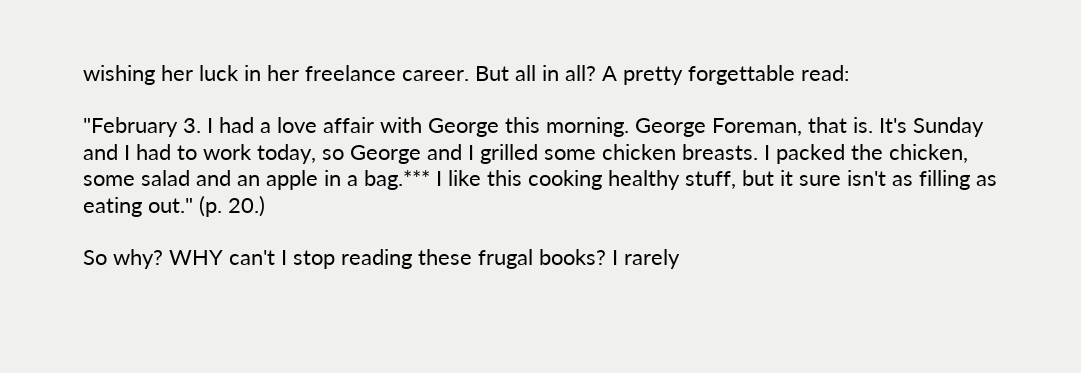wishing her luck in her freelance career. But all in all? A pretty forgettable read:

"February 3. I had a love affair with George this morning. George Foreman, that is. It's Sunday and I had to work today, so George and I grilled some chicken breasts. I packed the chicken, some salad and an apple in a bag.*** I like this cooking healthy stuff, but it sure isn't as filling as eating out." (p. 20.)

So why? WHY can't I stop reading these frugal books? I rarely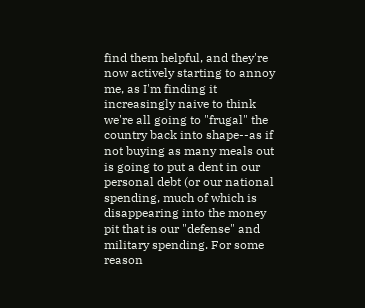find them helpful, and they're now actively starting to annoy me, as I'm finding it increasingly naive to think we're all going to "frugal" the country back into shape--as if not buying as many meals out is going to put a dent in our personal debt (or our national spending, much of which is disappearing into the money pit that is our "defense" and military spending. For some reason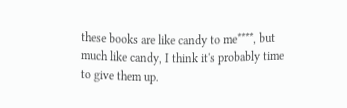these books are like candy to me****, but much like candy, I think it's probably time to give them up.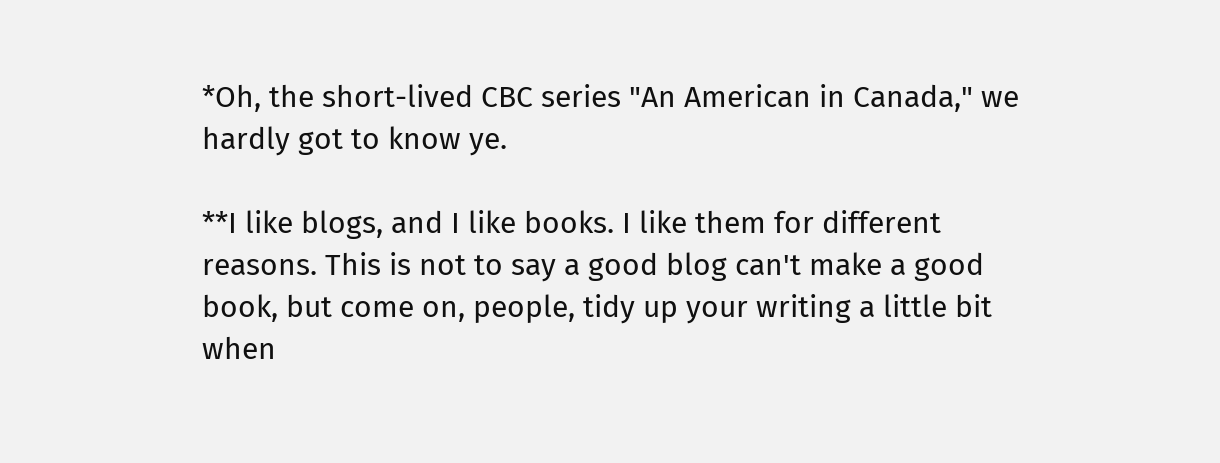*Oh, the short-lived CBC series "An American in Canada," we hardly got to know ye.

**I like blogs, and I like books. I like them for different reasons. This is not to say a good blog can't make a good book, but come on, people, tidy up your writing a little bit when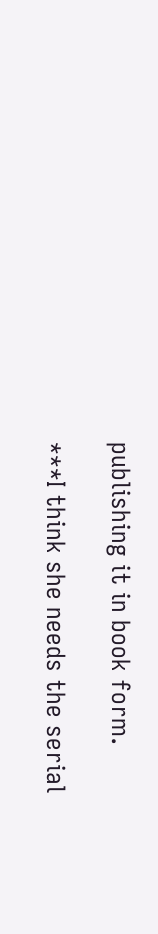publishing it in book form.

***I think she needs the serial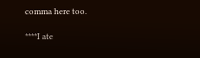comma here too.

****I ate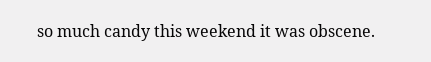so much candy this weekend it was obscene.